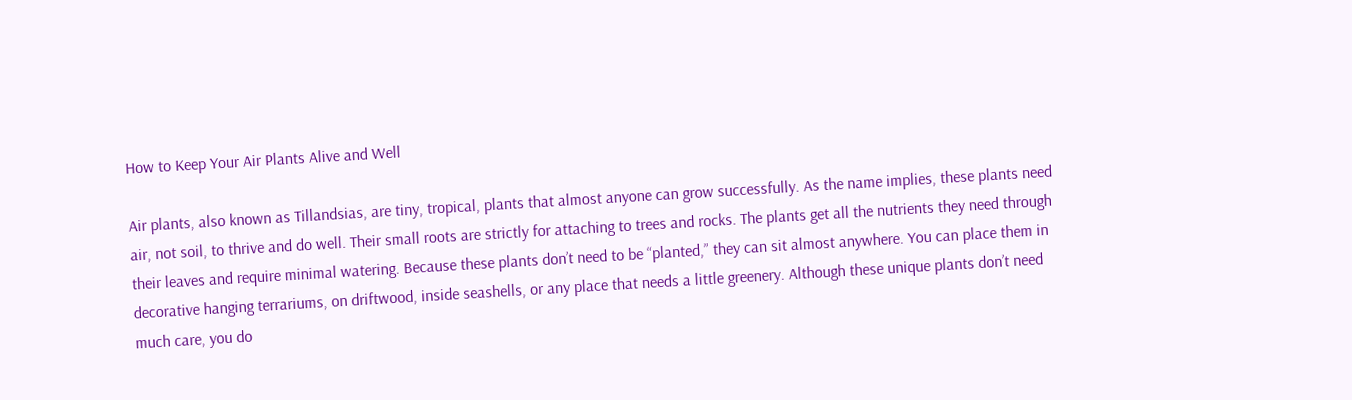How to Keep Your Air Plants Alive and Well

Air plants, also known as Tillandsias, are tiny, tropical, plants that almost anyone can grow successfully. As the name implies, these plants need air, not soil, to thrive and do well. Their small roots are strictly for attaching to trees and rocks. The plants get all the nutrients they need through their leaves and require minimal watering. Because these plants don’t need to be “planted,” they can sit almost anywhere. You can place them in decorative hanging terrariums, on driftwood, inside seashells, or any place that needs a little greenery. Although these unique plants don’t need much care, you do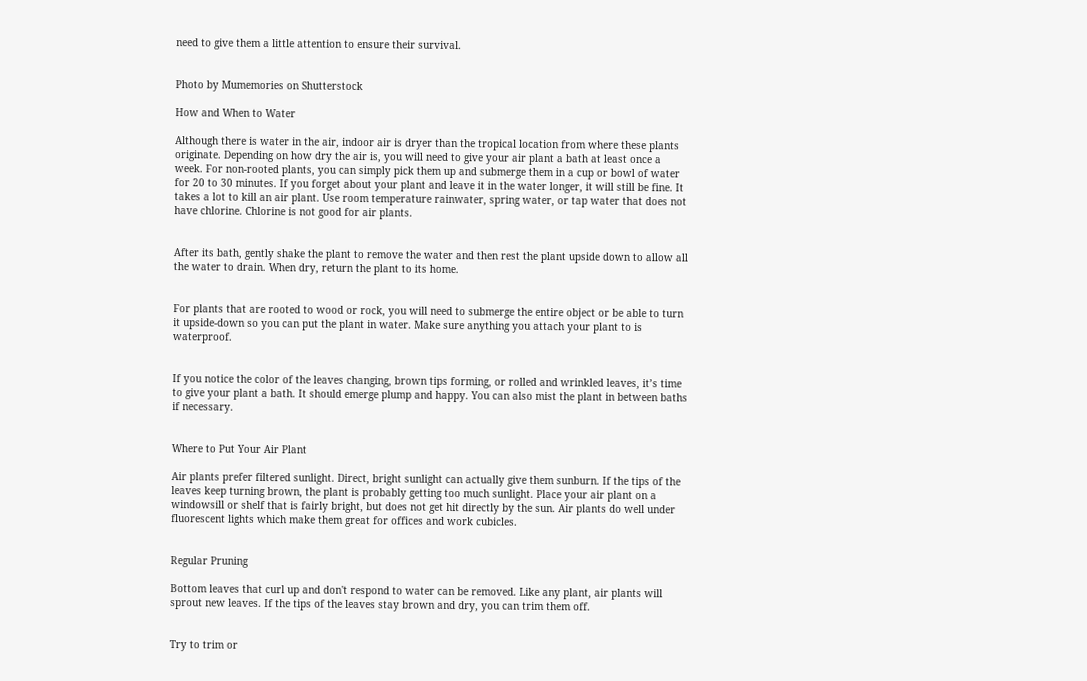need to give them a little attention to ensure their survival.


Photo by Mumemories on Shutterstock

How and When to Water

Although there is water in the air, indoor air is dryer than the tropical location from where these plants originate. Depending on how dry the air is, you will need to give your air plant a bath at least once a week. For non-rooted plants, you can simply pick them up and submerge them in a cup or bowl of water for 20 to 30 minutes. If you forget about your plant and leave it in the water longer, it will still be fine. It takes a lot to kill an air plant. Use room temperature rainwater, spring water, or tap water that does not have chlorine. Chlorine is not good for air plants.


After its bath, gently shake the plant to remove the water and then rest the plant upside down to allow all the water to drain. When dry, return the plant to its home.


For plants that are rooted to wood or rock, you will need to submerge the entire object or be able to turn it upside-down so you can put the plant in water. Make sure anything you attach your plant to is waterproof.


If you notice the color of the leaves changing, brown tips forming, or rolled and wrinkled leaves, it’s time to give your plant a bath. It should emerge plump and happy. You can also mist the plant in between baths if necessary.


Where to Put Your Air Plant

Air plants prefer filtered sunlight. Direct, bright sunlight can actually give them sunburn. If the tips of the leaves keep turning brown, the plant is probably getting too much sunlight. Place your air plant on a windowsill or shelf that is fairly bright, but does not get hit directly by the sun. Air plants do well under fluorescent lights which make them great for offices and work cubicles.


Regular Pruning

Bottom leaves that curl up and don't respond to water can be removed. Like any plant, air plants will sprout new leaves. If the tips of the leaves stay brown and dry, you can trim them off.


Try to trim or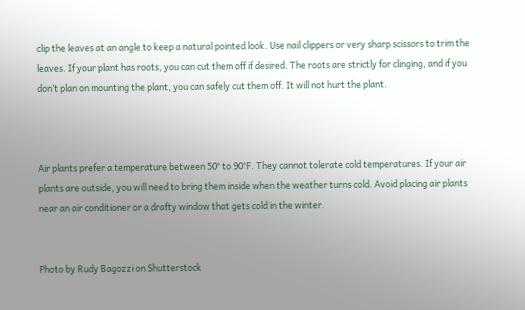clip the leaves at an angle to keep a natural pointed look. Use nail clippers or very sharp scissors to trim the leaves. If your plant has roots, you can cut them off if desired. The roots are strictly for clinging, and if you don’t plan on mounting the plant, you can safely cut them off. It will not hurt the plant.



Air plants prefer a temperature between 50° to 90°F. They cannot tolerate cold temperatures. If your air plants are outside, you will need to bring them inside when the weather turns cold. Avoid placing air plants near an air conditioner or a drafty window that gets cold in the winter.


Photo by Rudy Bagozzi on Shutterstock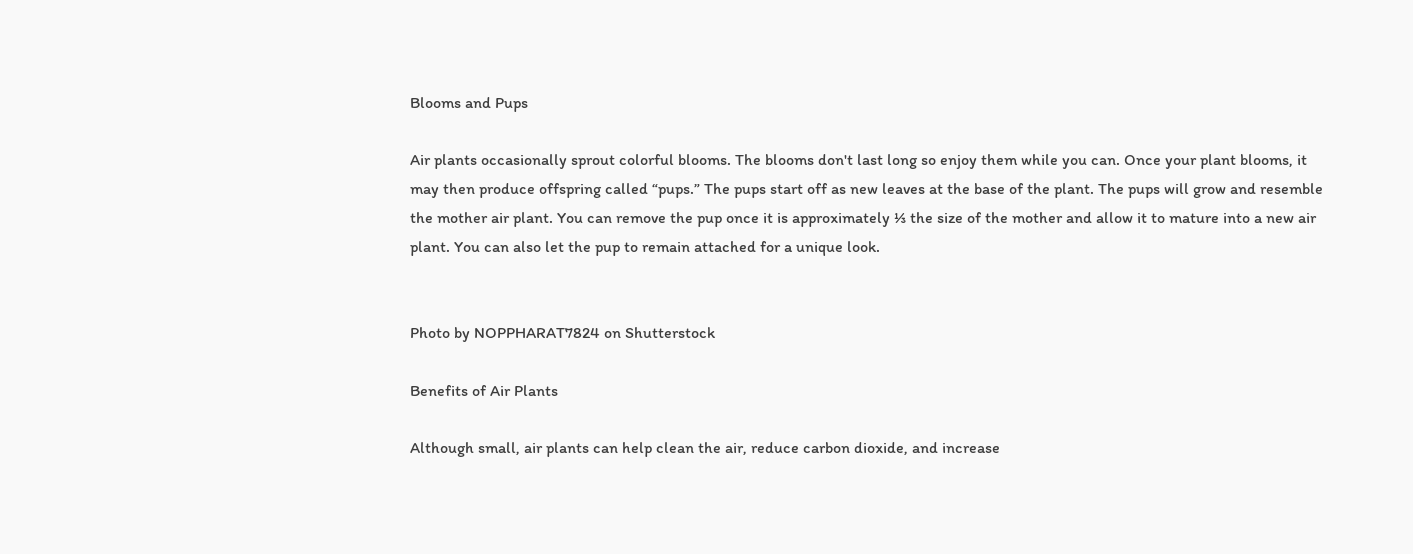Blooms and Pups

Air plants occasionally sprout colorful blooms. The blooms don't last long so enjoy them while you can. Once your plant blooms, it may then produce offspring called “pups.” The pups start off as new leaves at the base of the plant. The pups will grow and resemble the mother air plant. You can remove the pup once it is approximately ⅓ the size of the mother and allow it to mature into a new air plant. You can also let the pup to remain attached for a unique look.


Photo by NOPPHARAT7824 on Shutterstock

Benefits of Air Plants

Although small, air plants can help clean the air, reduce carbon dioxide, and increase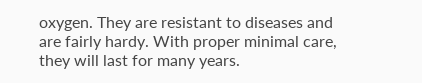oxygen. They are resistant to diseases and are fairly hardy. With proper minimal care, they will last for many years.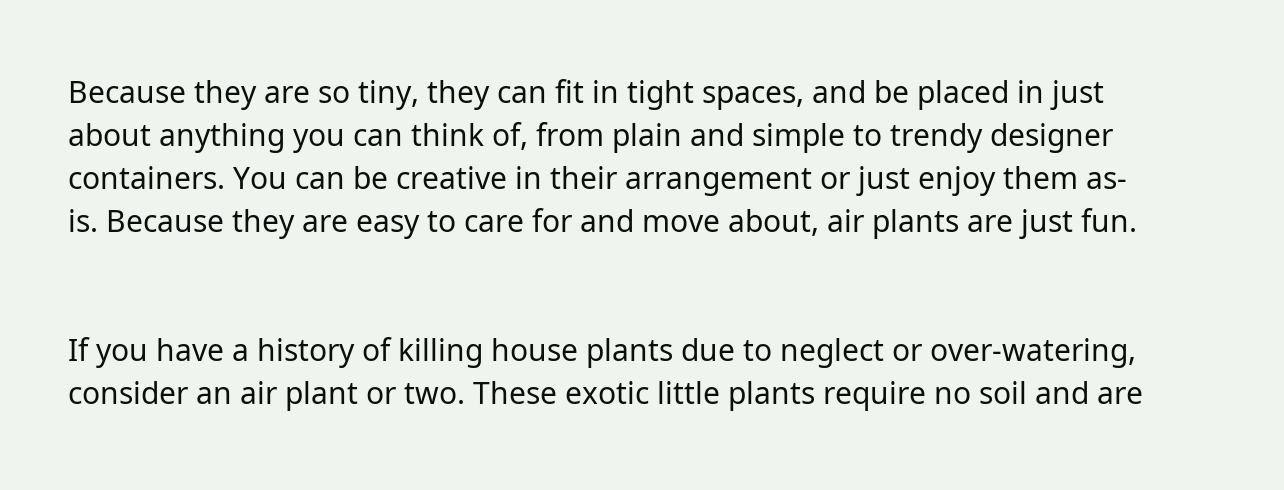Because they are so tiny, they can fit in tight spaces, and be placed in just about anything you can think of, from plain and simple to trendy designer containers. You can be creative in their arrangement or just enjoy them as-is. Because they are easy to care for and move about, air plants are just fun.


If you have a history of killing house plants due to neglect or over-watering, consider an air plant or two. These exotic little plants require no soil and are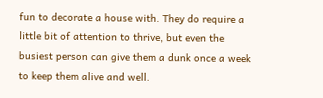fun to decorate a house with. They do require a little bit of attention to thrive, but even the busiest person can give them a dunk once a week to keep them alive and well.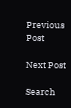Previous Post

Next Post

Search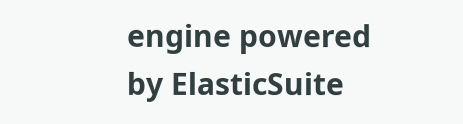engine powered by ElasticSuite